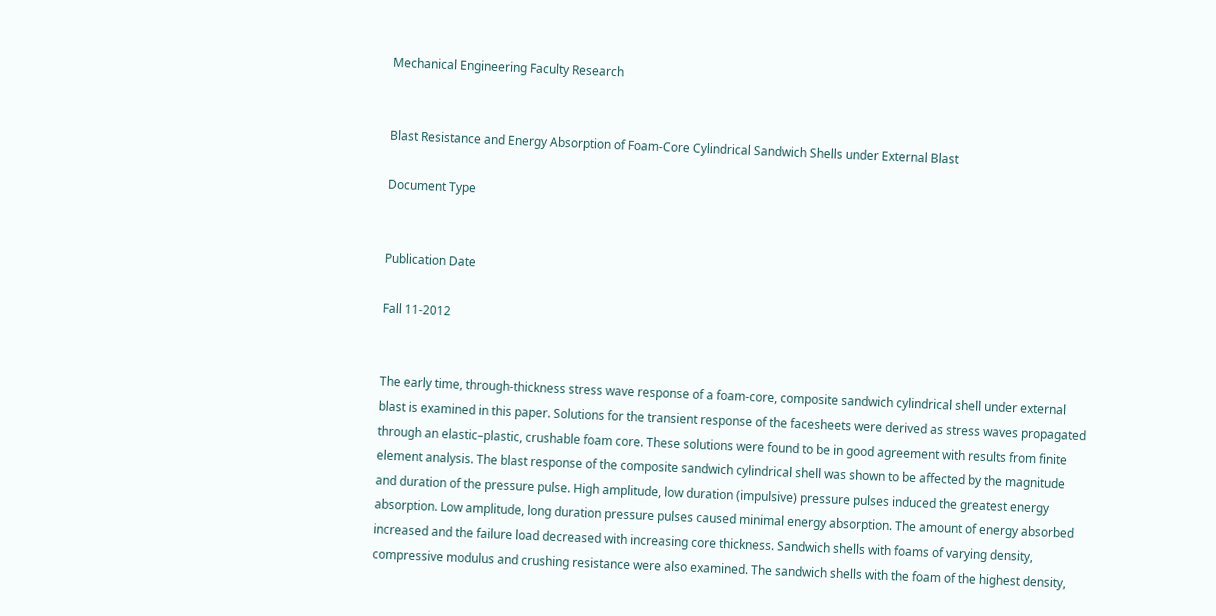Mechanical Engineering Faculty Research


Blast Resistance and Energy Absorption of Foam-Core Cylindrical Sandwich Shells under External Blast

Document Type


Publication Date

Fall 11-2012


The early time, through-thickness stress wave response of a foam-core, composite sandwich cylindrical shell under external blast is examined in this paper. Solutions for the transient response of the facesheets were derived as stress waves propagated through an elastic–plastic, crushable foam core. These solutions were found to be in good agreement with results from finite element analysis. The blast response of the composite sandwich cylindrical shell was shown to be affected by the magnitude and duration of the pressure pulse. High amplitude, low duration (impulsive) pressure pulses induced the greatest energy absorption. Low amplitude, long duration pressure pulses caused minimal energy absorption. The amount of energy absorbed increased and the failure load decreased with increasing core thickness. Sandwich shells with foams of varying density, compressive modulus and crushing resistance were also examined. The sandwich shells with the foam of the highest density,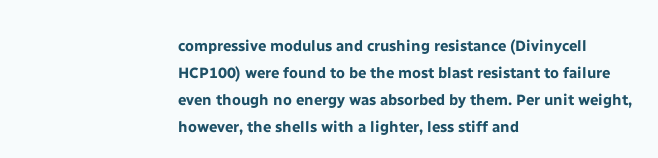compressive modulus and crushing resistance (Divinycell HCP100) were found to be the most blast resistant to failure even though no energy was absorbed by them. Per unit weight, however, the shells with a lighter, less stiff and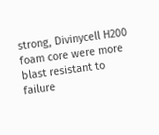strong, Divinycell H200 foam core were more blast resistant to failure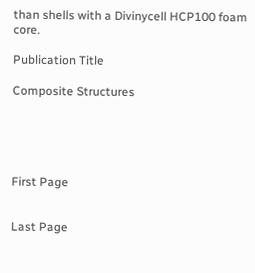than shells with a Divinycell HCP100 foam core.

Publication Title

Composite Structures





First Page


Last Page